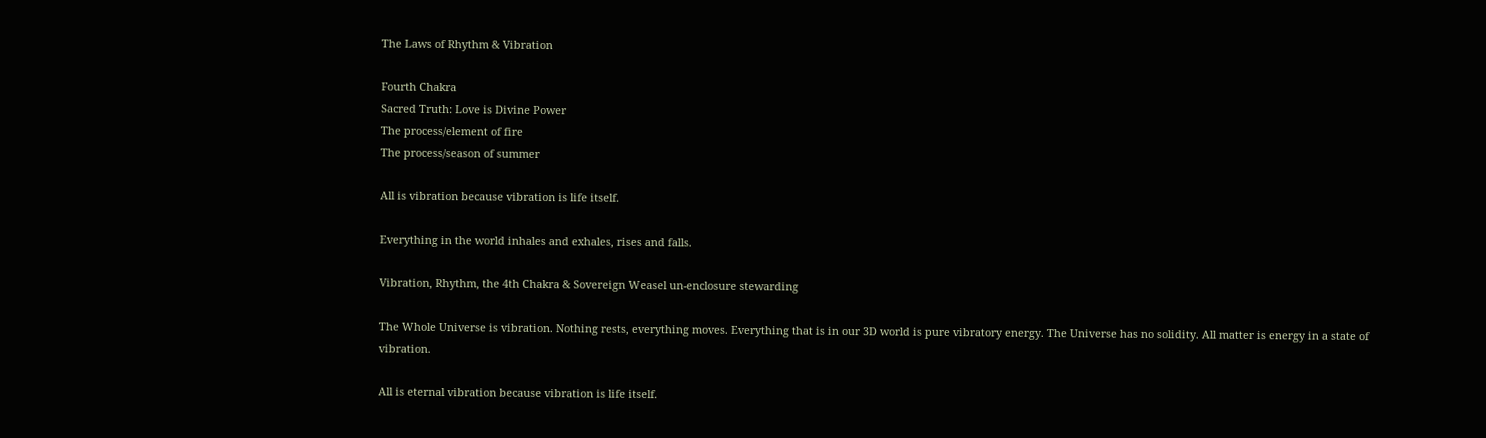The Laws of Rhythm & Vibration

Fourth Chakra
Sacred Truth: Love is Divine Power
The process/element of fire
The process/season of summer

All is vibration because vibration is life itself.

Everything in the world inhales and exhales, rises and falls.

Vibration, Rhythm, the 4th Chakra & Sovereign Weasel un-enclosure stewarding

The Whole Universe is vibration. Nothing rests, everything moves. Everything that is in our 3D world is pure vibratory energy. The Universe has no solidity. All matter is energy in a state of vibration.

All is eternal vibration because vibration is life itself.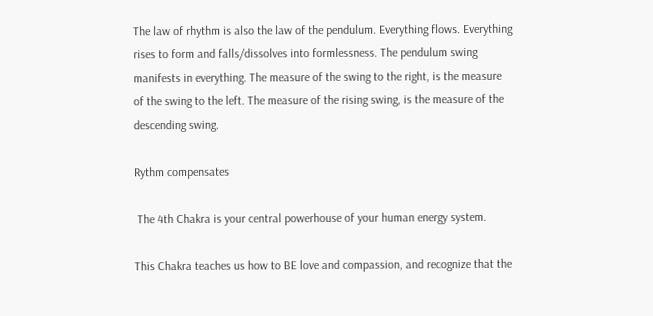The law of rhythm is also the law of the pendulum. Everything flows. Everything rises to form and falls/dissolves into formlessness. The pendulum swing manifests in everything. The measure of the swing to the right, is the measure of the swing to the left. The measure of the rising swing, is the measure of the descending swing.

Rythm compensates

 The 4th Chakra is your central powerhouse of your human energy system.

This Chakra teaches us how to BE love and compassion, and recognize that the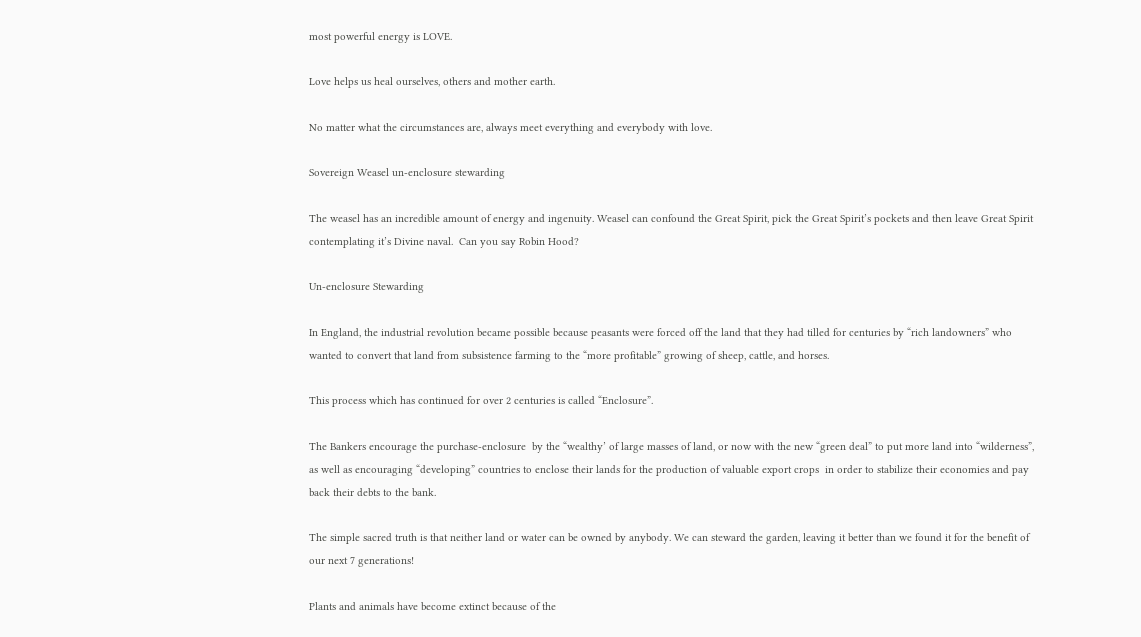most powerful energy is LOVE.

Love helps us heal ourselves, others and mother earth.

No matter what the circumstances are, always meet everything and everybody with love.

Sovereign Weasel un-enclosure stewarding

The weasel has an incredible amount of energy and ingenuity. Weasel can confound the Great Spirit, pick the Great Spirit’s pockets and then leave Great Spirit contemplating it’s Divine naval.  Can you say Robin Hood?

Un-enclosure Stewarding

In England, the industrial revolution became possible because peasants were forced off the land that they had tilled for centuries by “rich landowners” who wanted to convert that land from subsistence farming to the “more profitable” growing of sheep, cattle, and horses.

This process which has continued for over 2 centuries is called “Enclosure”.

The Bankers encourage the purchase-enclosure  by the “wealthy’ of large masses of land, or now with the new “green deal” to put more land into “wilderness”, as well as encouraging “developing” countries to enclose their lands for the production of valuable export crops  in order to stabilize their economies and pay back their debts to the bank.

The simple sacred truth is that neither land or water can be owned by anybody. We can steward the garden, leaving it better than we found it for the benefit of our next 7 generations!

Plants and animals have become extinct because of the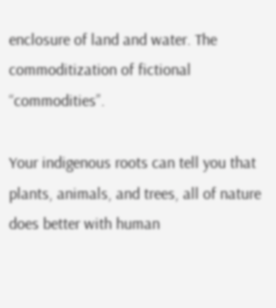enclosure of land and water. The commoditization of fictional “commodities”.

Your indigenous roots can tell you that plants, animals, and trees, all of nature does better with human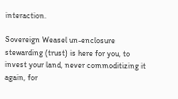interaction.

Sovereign Weasel un-enclosure stewarding (trust) is here for you, to invest your land, never commoditizing it again, for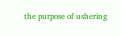the purpose of ushering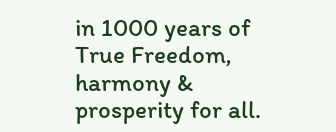in 1000 years of True Freedom, harmony & prosperity for all.